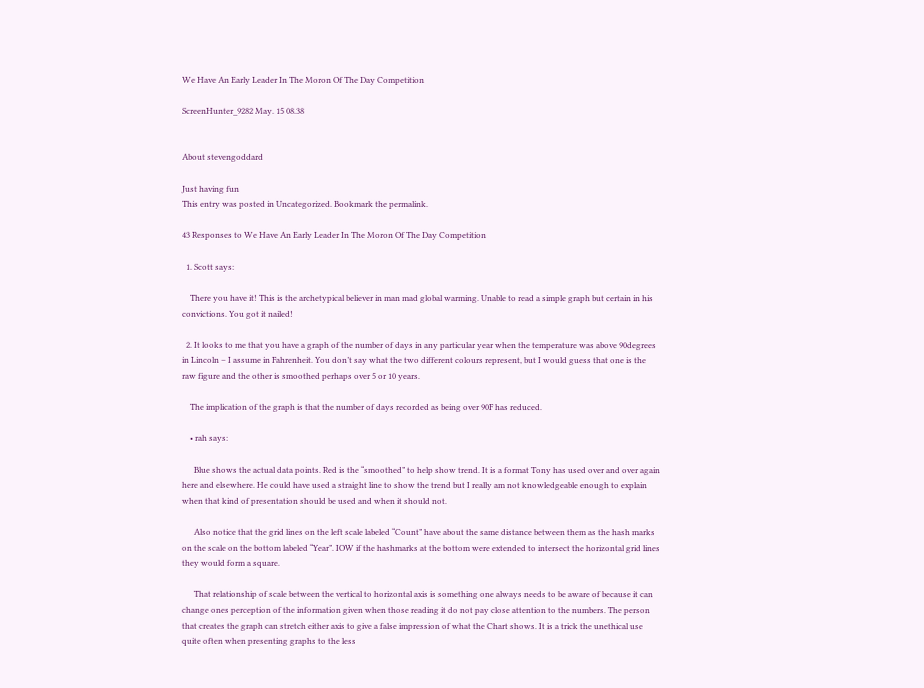We Have An Early Leader In The Moron Of The Day Competition

ScreenHunter_9282 May. 15 08.38


About stevengoddard

Just having fun
This entry was posted in Uncategorized. Bookmark the permalink.

43 Responses to We Have An Early Leader In The Moron Of The Day Competition

  1. Scott says:

    There you have it! This is the archetypical believer in man mad global warming. Unable to read a simple graph but certain in his convictions. You got it nailed!

  2. It looks to me that you have a graph of the number of days in any particular year when the temperature was above 90degrees in Lincoln – I assume in Fahrenheit. You don’t say what the two different colours represent, but I would guess that one is the raw figure and the other is smoothed perhaps over 5 or 10 years.

    The implication of the graph is that the number of days recorded as being over 90F has reduced.

    • rah says:

      Blue shows the actual data points. Red is the “smoothed” to help show trend. It is a format Tony has used over and over again here and elsewhere. He could have used a straight line to show the trend but I really am not knowledgeable enough to explain when that kind of presentation should be used and when it should not.

      Also notice that the grid lines on the left scale labeled “Count” have about the same distance between them as the hash marks on the scale on the bottom labeled “Year”. IOW if the hashmarks at the bottom were extended to intersect the horizontal grid lines they would form a square.

      That relationship of scale between the vertical to horizontal axis is something one always needs to be aware of because it can change ones perception of the information given when those reading it do not pay close attention to the numbers. The person that creates the graph can stretch either axis to give a false impression of what the Chart shows. It is a trick the unethical use quite often when presenting graphs to the less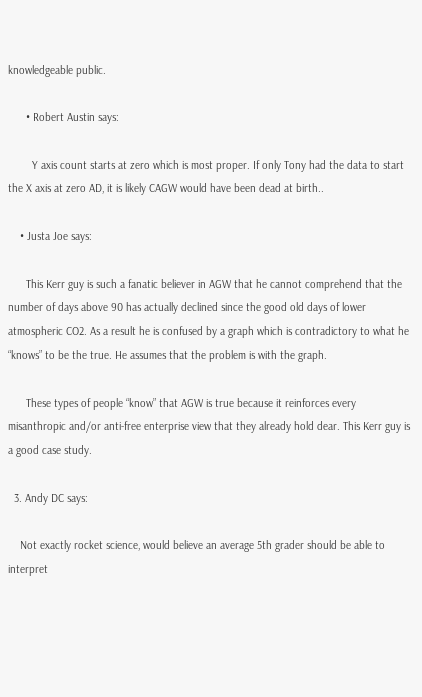knowledgeable public.

      • Robert Austin says:

        Y axis count starts at zero which is most proper. If only Tony had the data to start the X axis at zero AD, it is likely CAGW would have been dead at birth..

    • Justa Joe says:

      This Kerr guy is such a fanatic believer in AGW that he cannot comprehend that the number of days above 90 has actually declined since the good old days of lower atmospheric CO2. As a result he is confused by a graph which is contradictory to what he “knows” to be the true. He assumes that the problem is with the graph.

      These types of people “know” that AGW is true because it reinforces every misanthropic and/or anti-free enterprise view that they already hold dear. This Kerr guy is a good case study.

  3. Andy DC says:

    Not exactly rocket science, would believe an average 5th grader should be able to interpret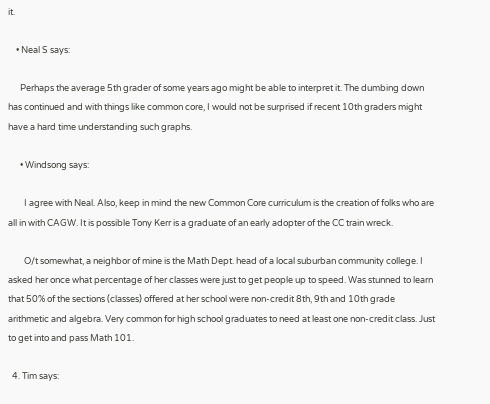it.

    • Neal S says:

      Perhaps the average 5th grader of some years ago might be able to interpret it. The dumbing down has continued and with things like common core, I would not be surprised if recent 10th graders might have a hard time understanding such graphs.

      • Windsong says:

        I agree with Neal. Also, keep in mind the new Common Core curriculum is the creation of folks who are all in with CAGW. It is possible Tony Kerr is a graduate of an early adopter of the CC train wreck.

        O/t somewhat, a neighbor of mine is the Math Dept. head of a local suburban community college. I asked her once what percentage of her classes were just to get people up to speed. Was stunned to learn that 50% of the sections (classes) offered at her school were non-credit 8th, 9th and 10th grade arithmetic and algebra. Very common for high school graduates to need at least one non-credit class. Just to get into and pass Math 101.

  4. Tim says: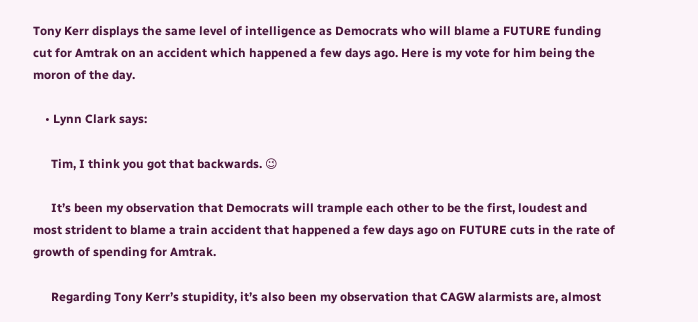Tony Kerr displays the same level of intelligence as Democrats who will blame a FUTURE funding cut for Amtrak on an accident which happened a few days ago. Here is my vote for him being the moron of the day.

    • Lynn Clark says:

      Tim, I think you got that backwards. 😉

      It’s been my observation that Democrats will trample each other to be the first, loudest and most strident to blame a train accident that happened a few days ago on FUTURE cuts in the rate of growth of spending for Amtrak.

      Regarding Tony Kerr’s stupidity, it’s also been my observation that CAGW alarmists are, almost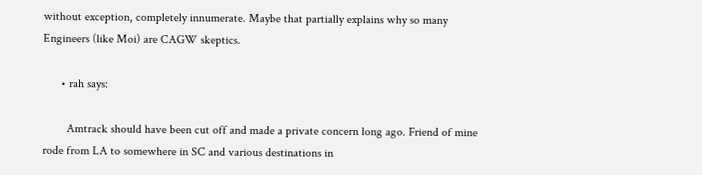without exception, completely innumerate. Maybe that partially explains why so many Engineers (like Moi) are CAGW skeptics.

      • rah says:

        Amtrack should have been cut off and made a private concern long ago. Friend of mine rode from LA to somewhere in SC and various destinations in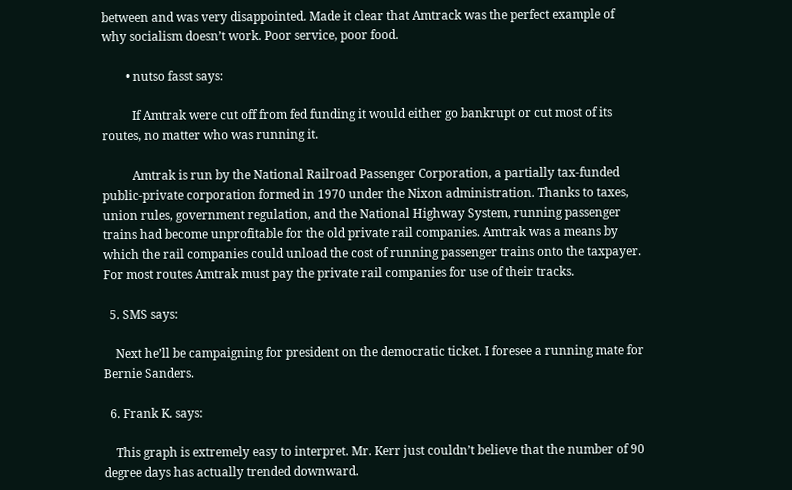between and was very disappointed. Made it clear that Amtrack was the perfect example of why socialism doesn’t work. Poor service, poor food.

        • nutso fasst says:

          If Amtrak were cut off from fed funding it would either go bankrupt or cut most of its routes, no matter who was running it.

          Amtrak is run by the National Railroad Passenger Corporation, a partially tax-funded public-private corporation formed in 1970 under the Nixon administration. Thanks to taxes, union rules, government regulation, and the National Highway System, running passenger trains had become unprofitable for the old private rail companies. Amtrak was a means by which the rail companies could unload the cost of running passenger trains onto the taxpayer. For most routes Amtrak must pay the private rail companies for use of their tracks.

  5. SMS says:

    Next he’ll be campaigning for president on the democratic ticket. I foresee a running mate for Bernie Sanders.

  6. Frank K. says:

    This graph is extremely easy to interpret. Mr. Kerr just couldn’t believe that the number of 90 degree days has actually trended downward.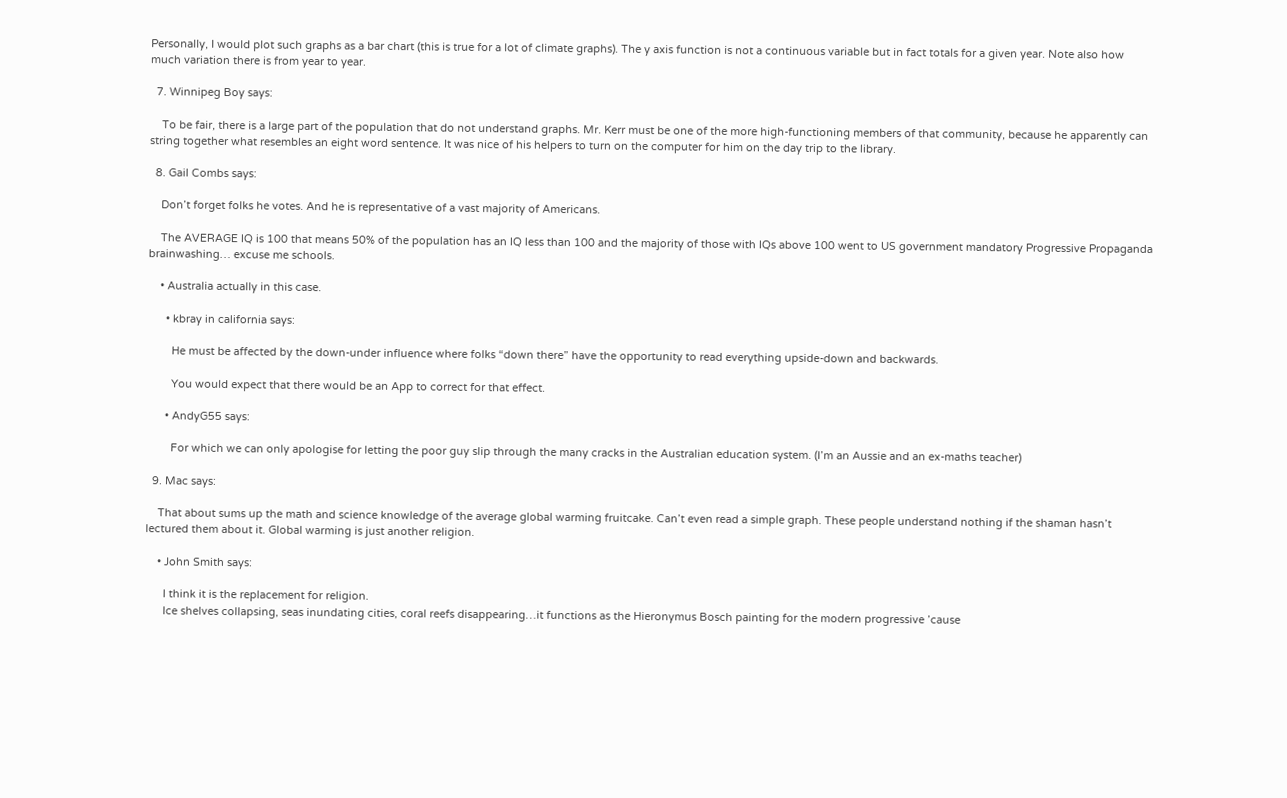Personally, I would plot such graphs as a bar chart (this is true for a lot of climate graphs). The y axis function is not a continuous variable but in fact totals for a given year. Note also how much variation there is from year to year.

  7. Winnipeg Boy says:

    To be fair, there is a large part of the population that do not understand graphs. Mr. Kerr must be one of the more high-functioning members of that community, because he apparently can string together what resembles an eight word sentence. It was nice of his helpers to turn on the computer for him on the day trip to the library.

  8. Gail Combs says:

    Don’t forget folks he votes. And he is representative of a vast majority of Americans.

    The AVERAGE IQ is 100 that means 50% of the population has an IQ less than 100 and the majority of those with IQs above 100 went to US government mandatory Progressive Propaganda brainwashing… excuse me schools.

    • Australia actually in this case.

      • kbray in california says:

        He must be affected by the down-under influence where folks “down there” have the opportunity to read everything upside-down and backwards.

        You would expect that there would be an App to correct for that effect.

      • AndyG55 says:

        For which we can only apologise for letting the poor guy slip through the many cracks in the Australian education system. (I’m an Aussie and an ex-maths teacher)

  9. Mac says:

    That about sums up the math and science knowledge of the average global warming fruitcake. Can’t even read a simple graph. These people understand nothing if the shaman hasn’t lectured them about it. Global warming is just another religion.

    • John Smith says:

      I think it is the replacement for religion.
      Ice shelves collapsing, seas inundating cities, coral reefs disappearing…it functions as the Hieronymus Bosch painting for the modern progressive ’cause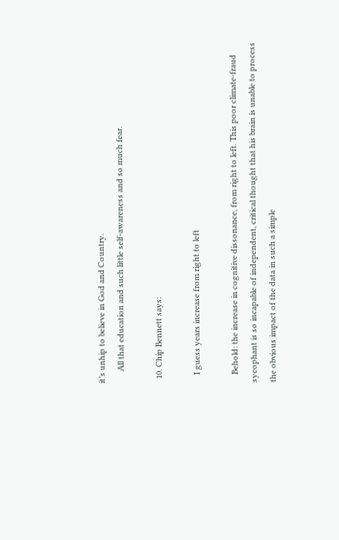it’s unhip to believe in God and Country.
      All that education and such little self-awareness and so much fear.

  10. Chip Bennett says:

    I guess years increase from right to left

    Behold: the increase in cognitive dissonance, from right to left. This poor climate-fraud sycophant is so incapable of independent, critical thought that his brain is unable to process the obvious impact of the data in such a simple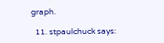graph.

  11. stpaulchuck says: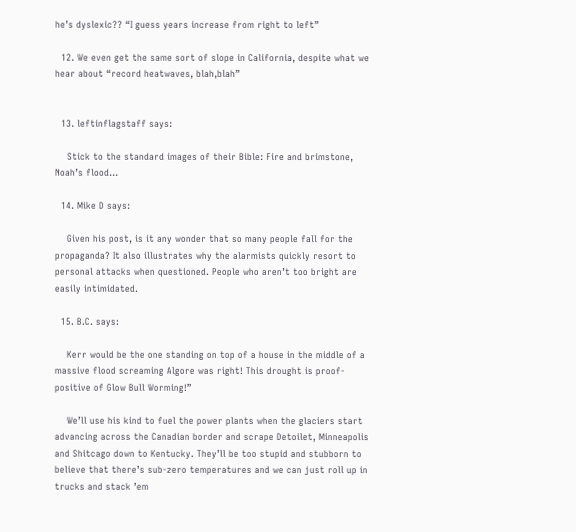he’s dyslexic?? “I guess years increase from right to left”

  12. We even get the same sort of slope in California, despite what we hear about “record heatwaves, blah,blah”


  13. leftinflagstaff says:

    Stick to the standard images of their Bible: Fire and brimstone, Noah’s flood…

  14. Mike D says:

    Given his post, is it any wonder that so many people fall for the propaganda? It also illustrates why the alarmists quickly resort to personal attacks when questioned. People who aren’t too bright are easily intimidated.

  15. B.C. says:

    Kerr would be the one standing on top of a house in the middle of a massive flood screaming Algore was right! This drought is proof-positive of Glow Bull Worming!”

    We’ll use his kind to fuel the power plants when the glaciers start advancing across the Canadian border and scrape Detoilet, Minneapolis and Shitcago down to Kentucky. They’ll be too stupid and stubborn to believe that there’s sub-zero temperatures and we can just roll up in trucks and stack ’em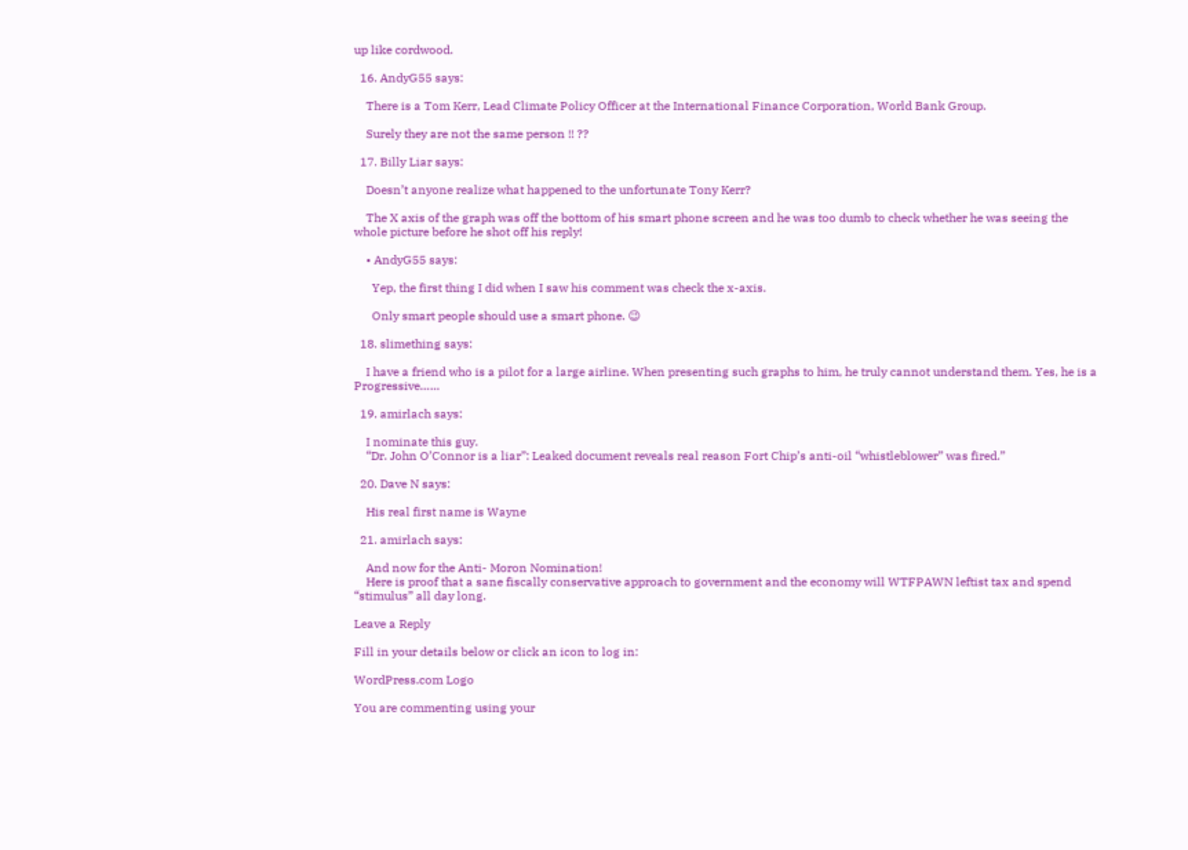up like cordwood.

  16. AndyG55 says:

    There is a Tom Kerr, Lead Climate Policy Officer at the International Finance Corporation, World Bank Group.

    Surely they are not the same person !! ??

  17. Billy Liar says:

    Doesn’t anyone realize what happened to the unfortunate Tony Kerr?

    The X axis of the graph was off the bottom of his smart phone screen and he was too dumb to check whether he was seeing the whole picture before he shot off his reply!

    • AndyG55 says:

      Yep, the first thing I did when I saw his comment was check the x-axis.

      Only smart people should use a smart phone. 😉

  18. slimething says:

    I have a friend who is a pilot for a large airline. When presenting such graphs to him, he truly cannot understand them. Yes, he is a Progressive……

  19. amirlach says:

    I nominate this guy.
    “Dr. John O’Connor is a liar”: Leaked document reveals real reason Fort Chip’s anti-oil “whistleblower” was fired.”

  20. Dave N says:

    His real first name is Wayne

  21. amirlach says:

    And now for the Anti- Moron Nomination!
    Here is proof that a sane fiscally conservative approach to government and the economy will WTFPAWN leftist tax and spend “stimulus” all day long.

Leave a Reply

Fill in your details below or click an icon to log in:

WordPress.com Logo

You are commenting using your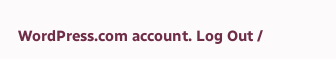WordPress.com account. Log Out /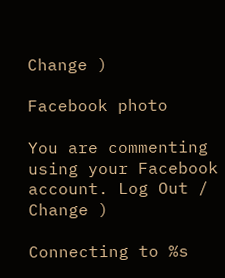Change )

Facebook photo

You are commenting using your Facebook account. Log Out /  Change )

Connecting to %s